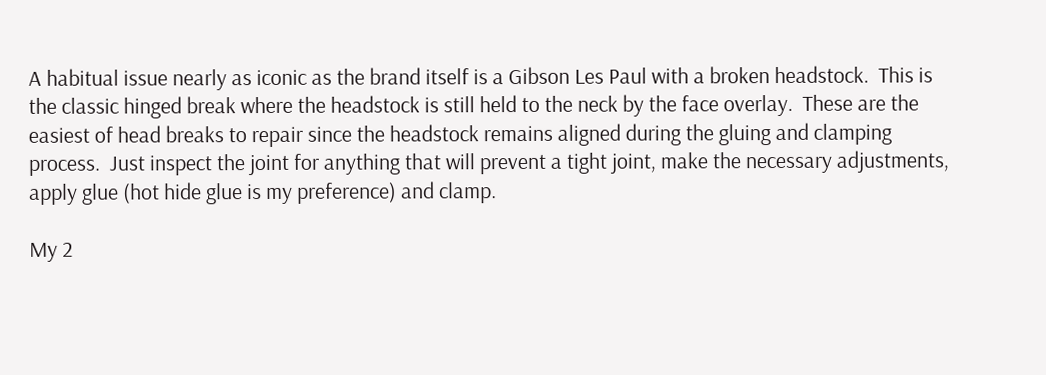A habitual issue nearly as iconic as the brand itself is a Gibson Les Paul with a broken headstock.  This is the classic hinged break where the headstock is still held to the neck by the face overlay.  These are the easiest of head breaks to repair since the headstock remains aligned during the gluing and clamping process.  Just inspect the joint for anything that will prevent a tight joint, make the necessary adjustments, apply glue (hot hide glue is my preference) and clamp.

My 2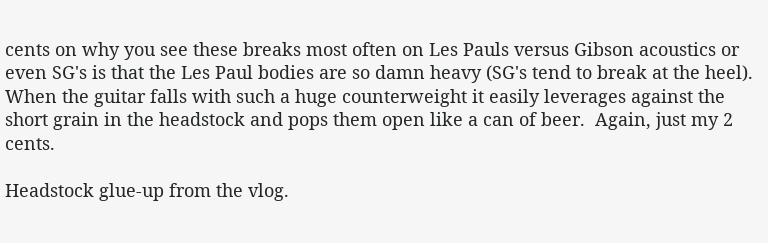cents on why you see these breaks most often on Les Pauls versus Gibson acoustics or even SG's is that the Les Paul bodies are so damn heavy (SG's tend to break at the heel).  When the guitar falls with such a huge counterweight it easily leverages against the short grain in the headstock and pops them open like a can of beer.  Again, just my 2 cents.

Headstock glue-up from the vlog.